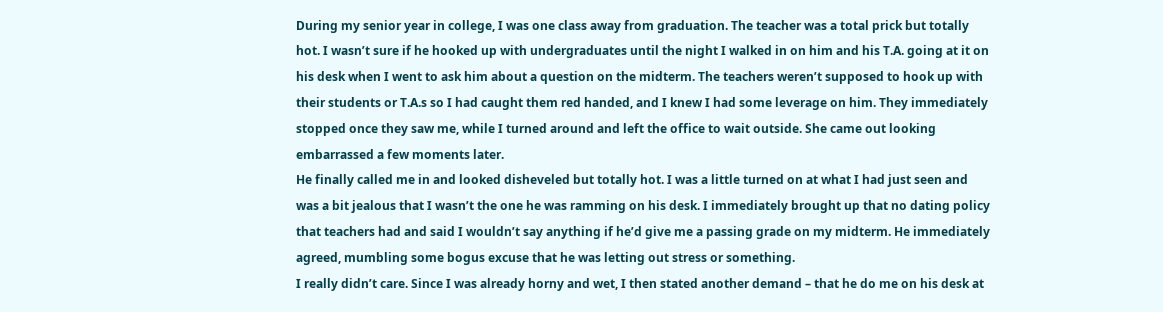During my senior year in college, I was one class away from graduation. The teacher was a total prick but totally hot. I wasn’t sure if he hooked up with undergraduates until the night I walked in on him and his T.A. going at it on his desk when I went to ask him about a question on the midterm. The teachers weren’t supposed to hook up with their students or T.A.s so I had caught them red handed, and I knew I had some leverage on him. They immediately stopped once they saw me, while I turned around and left the office to wait outside. She came out looking embarrassed a few moments later.
He finally called me in and looked disheveled but totally hot. I was a little turned on at what I had just seen and was a bit jealous that I wasn’t the one he was ramming on his desk. I immediately brought up that no dating policy that teachers had and said I wouldn’t say anything if he’d give me a passing grade on my midterm. He immediately agreed, mumbling some bogus excuse that he was letting out stress or something.
I really didn’t care. Since I was already horny and wet, I then stated another demand – that he do me on his desk at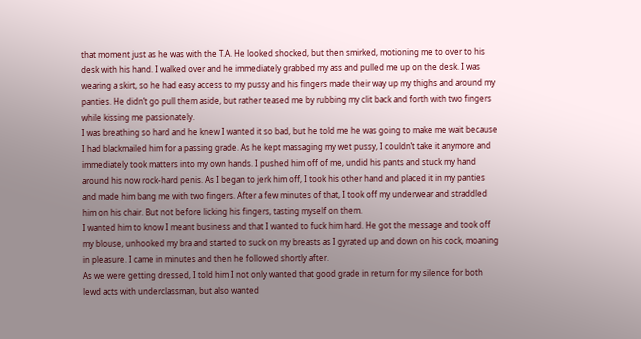that moment just as he was with the T.A. He looked shocked, but then smirked, motioning me to over to his desk with his hand. I walked over and he immediately grabbed my ass and pulled me up on the desk. I was wearing a skirt, so he had easy access to my pussy and his fingers made their way up my thighs and around my panties. He didn’t go pull them aside, but rather teased me by rubbing my clit back and forth with two fingers while kissing me passionately.
I was breathing so hard and he knew I wanted it so bad, but he told me he was going to make me wait because I had blackmailed him for a passing grade. As he kept massaging my wet pussy, I couldn’t take it anymore and immediately took matters into my own hands. I pushed him off of me, undid his pants and stuck my hand around his now rock-hard penis. As I began to jerk him off, I took his other hand and placed it in my panties and made him bang me with two fingers. After a few minutes of that, I took off my underwear and straddled him on his chair. But not before licking his fingers, tasting myself on them.
I wanted him to know I meant business and that I wanted to fuck him hard. He got the message and took off my blouse, unhooked my bra and started to suck on my breasts as I gyrated up and down on his cock, moaning in pleasure. I came in minutes and then he followed shortly after.
As we were getting dressed, I told him I not only wanted that good grade in return for my silence for both lewd acts with underclassman, but also wanted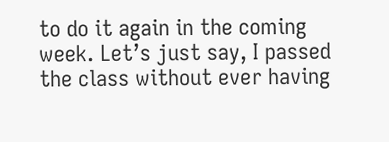to do it again in the coming week. Let’s just say, I passed the class without ever having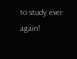to study ever again!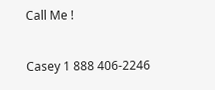Call Me !

Casey 1 888 406-2246